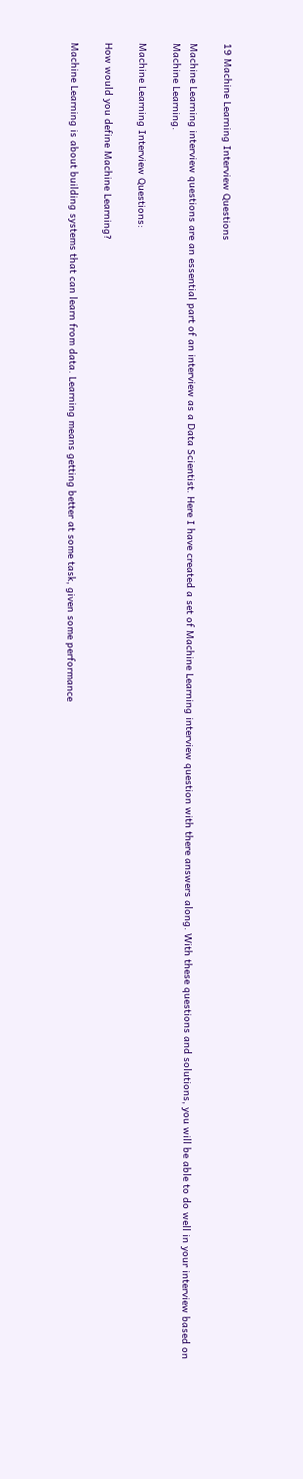19 Machine Learning Interview Questions

Machine Learning interview questions are an essential part of an interview as a Data Scientist. Here I have created a set of Machine Learning interview question with there answers along. With these questions and solutions, you will be able to do well in your interview based on Machine Learning.

Machine Learning Interview Questions:

How would you define Machine Learning?

Machine Learning is about building systems that can learn from data. Learning means getting better at some task, given some performance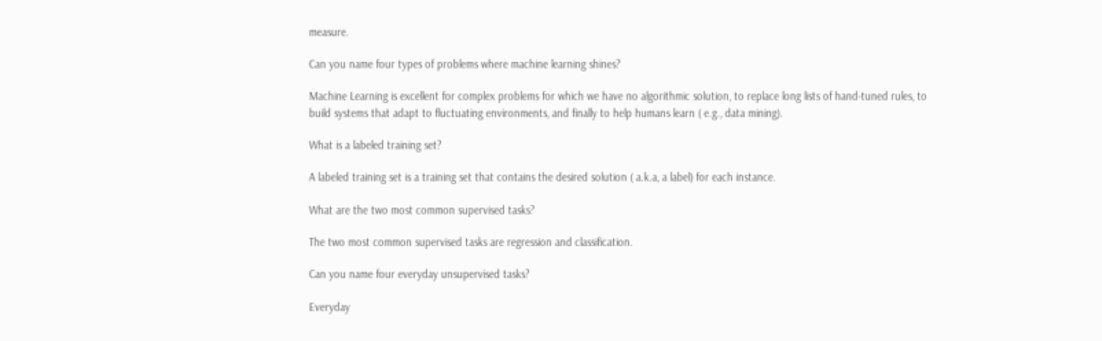measure.

Can you name four types of problems where machine learning shines?

Machine Learning is excellent for complex problems for which we have no algorithmic solution, to replace long lists of hand-tuned rules, to build systems that adapt to fluctuating environments, and finally to help humans learn ( e.g., data mining).

What is a labeled training set?

A labeled training set is a training set that contains the desired solution ( a.k.a, a label) for each instance.

What are the two most common supervised tasks?

The two most common supervised tasks are regression and classification.

Can you name four everyday unsupervised tasks?

Everyday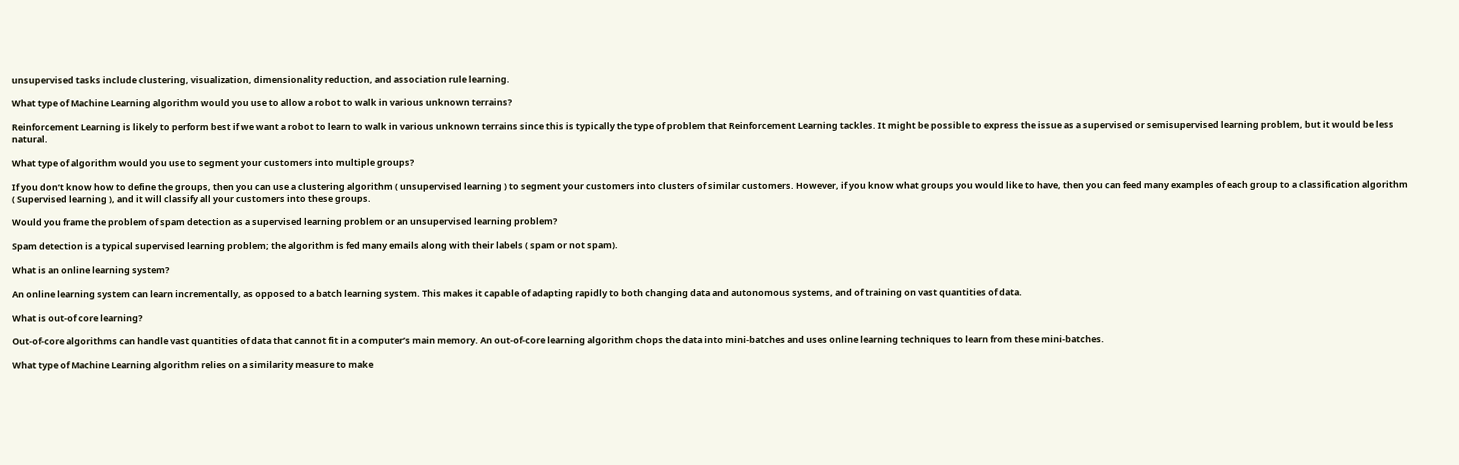unsupervised tasks include clustering, visualization, dimensionality reduction, and association rule learning.

What type of Machine Learning algorithm would you use to allow a robot to walk in various unknown terrains?

Reinforcement Learning is likely to perform best if we want a robot to learn to walk in various unknown terrains since this is typically the type of problem that Reinforcement Learning tackles. It might be possible to express the issue as a supervised or semisupervised learning problem, but it would be less natural.

What type of algorithm would you use to segment your customers into multiple groups?

If you don’t know how to define the groups, then you can use a clustering algorithm ( unsupervised learning ) to segment your customers into clusters of similar customers. However, if you know what groups you would like to have, then you can feed many examples of each group to a classification algorithm ( Supervised learning ), and it will classify all your customers into these groups.

Would you frame the problem of spam detection as a supervised learning problem or an unsupervised learning problem?

Spam detection is a typical supervised learning problem; the algorithm is fed many emails along with their labels ( spam or not spam).

What is an online learning system?

An online learning system can learn incrementally, as opposed to a batch learning system. This makes it capable of adapting rapidly to both changing data and autonomous systems, and of training on vast quantities of data.

What is out-of core learning?

Out-of-core algorithms can handle vast quantities of data that cannot fit in a computer’s main memory. An out-of-core learning algorithm chops the data into mini-batches and uses online learning techniques to learn from these mini-batches.

What type of Machine Learning algorithm relies on a similarity measure to make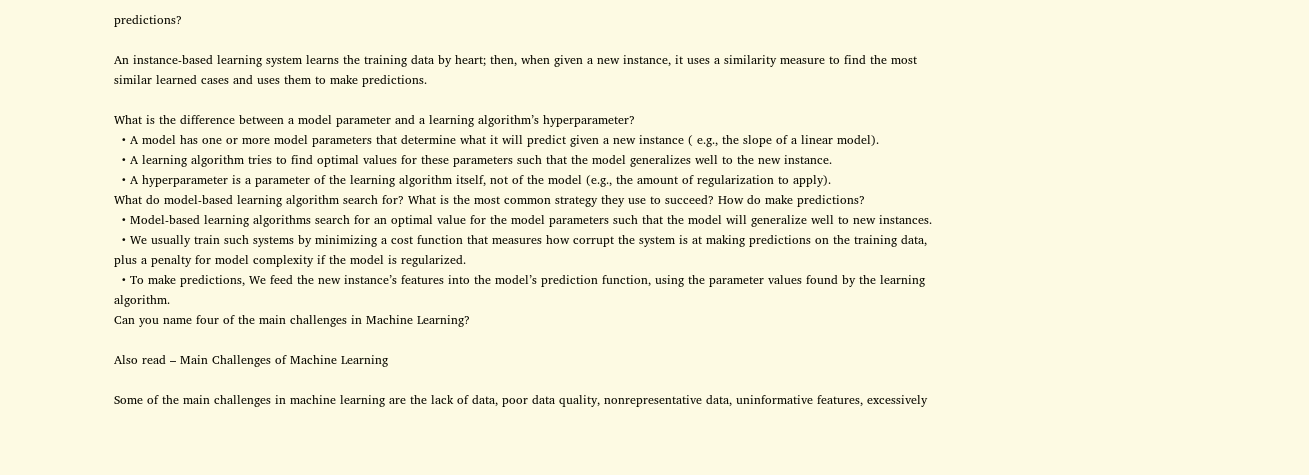predictions?

An instance-based learning system learns the training data by heart; then, when given a new instance, it uses a similarity measure to find the most similar learned cases and uses them to make predictions.

What is the difference between a model parameter and a learning algorithm’s hyperparameter?
  • A model has one or more model parameters that determine what it will predict given a new instance ( e.g., the slope of a linear model).
  • A learning algorithm tries to find optimal values for these parameters such that the model generalizes well to the new instance.
  • A hyperparameter is a parameter of the learning algorithm itself, not of the model (e.g., the amount of regularization to apply).
What do model-based learning algorithm search for? What is the most common strategy they use to succeed? How do make predictions?
  • Model-based learning algorithms search for an optimal value for the model parameters such that the model will generalize well to new instances.
  • We usually train such systems by minimizing a cost function that measures how corrupt the system is at making predictions on the training data, plus a penalty for model complexity if the model is regularized.
  • To make predictions, We feed the new instance’s features into the model’s prediction function, using the parameter values found by the learning algorithm.
Can you name four of the main challenges in Machine Learning?

Also read – Main Challenges of Machine Learning

Some of the main challenges in machine learning are the lack of data, poor data quality, nonrepresentative data, uninformative features, excessively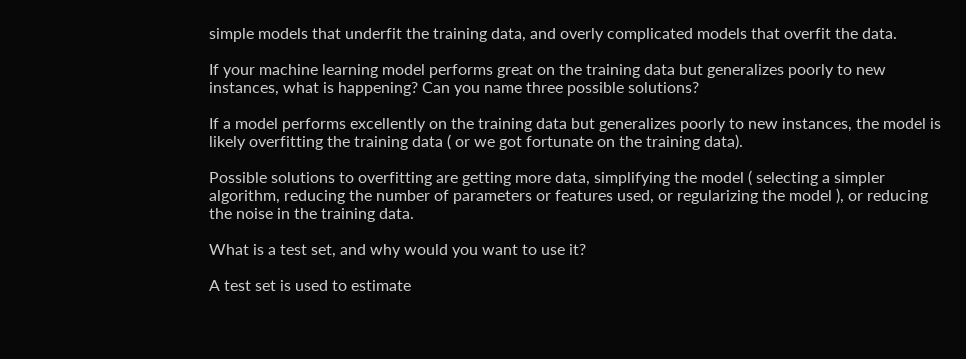simple models that underfit the training data, and overly complicated models that overfit the data.

If your machine learning model performs great on the training data but generalizes poorly to new instances, what is happening? Can you name three possible solutions?

If a model performs excellently on the training data but generalizes poorly to new instances, the model is likely overfitting the training data ( or we got fortunate on the training data).

Possible solutions to overfitting are getting more data, simplifying the model ( selecting a simpler algorithm, reducing the number of parameters or features used, or regularizing the model ), or reducing the noise in the training data.

What is a test set, and why would you want to use it?

A test set is used to estimate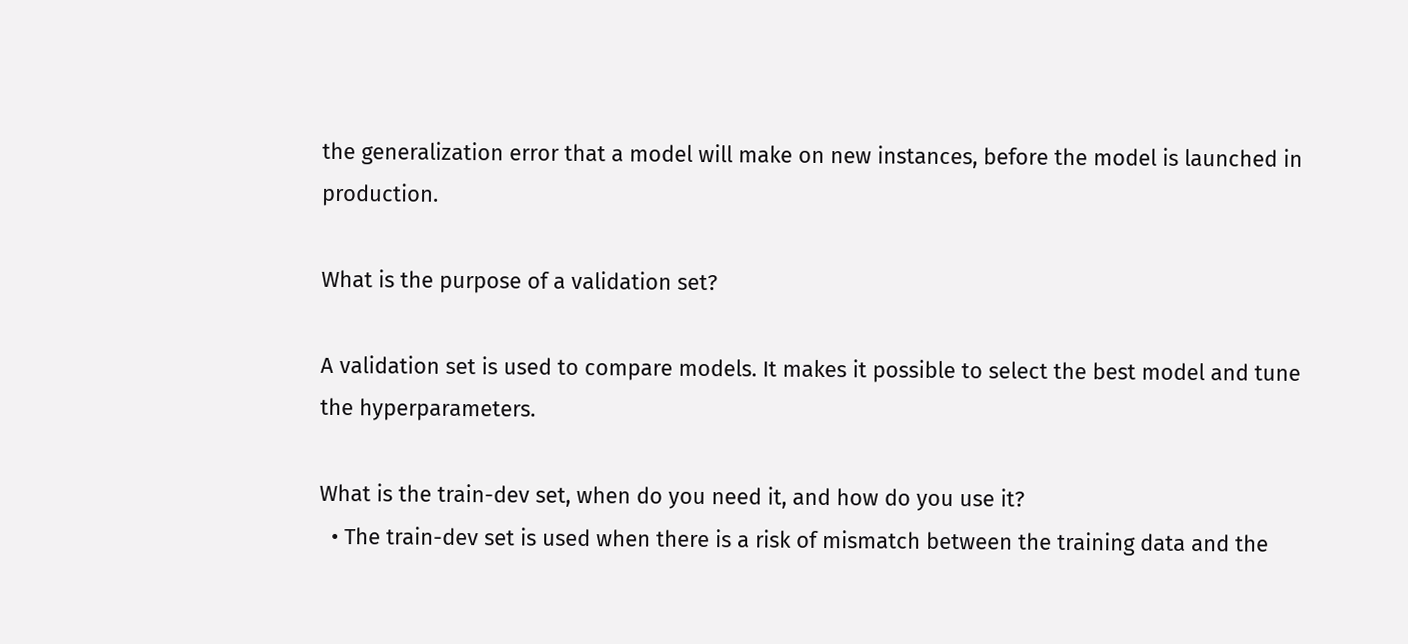the generalization error that a model will make on new instances, before the model is launched in production.

What is the purpose of a validation set?

A validation set is used to compare models. It makes it possible to select the best model and tune the hyperparameters.

What is the train-dev set, when do you need it, and how do you use it?
  • The train-dev set is used when there is a risk of mismatch between the training data and the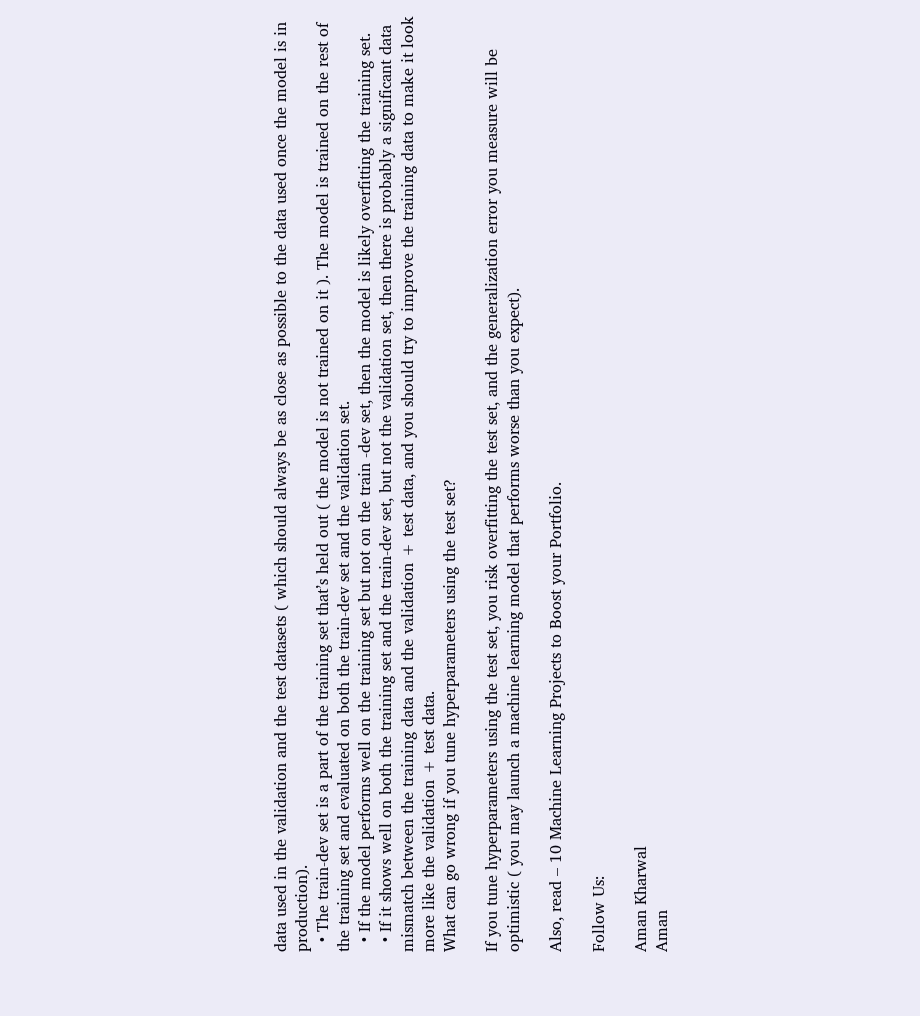data used in the validation and the test datasets ( which should always be as close as possible to the data used once the model is in production).
  • The train-dev set is a part of the training set that’s held out ( the model is not trained on it ). The model is trained on the rest of the training set and evaluated on both the train-dev set and the validation set.
  • If the model performs well on the training set but not on the train -dev set, then the model is likely overfitting the training set.
  • If it shows well on both the training set and the train-dev set, but not the validation set, then there is probably a significant data mismatch between the training data and the validation + test data, and you should try to improve the training data to make it look more like the validation + test data.
What can go wrong if you tune hyperparameters using the test set?

If you tune hyperparameters using the test set, you risk overfitting the test set, and the generalization error you measure will be optimistic ( you may launch a machine learning model that performs worse than you expect).

Also, read – 10 Machine Learning Projects to Boost your Portfolio.

Follow Us:

Aman Kharwal
Aman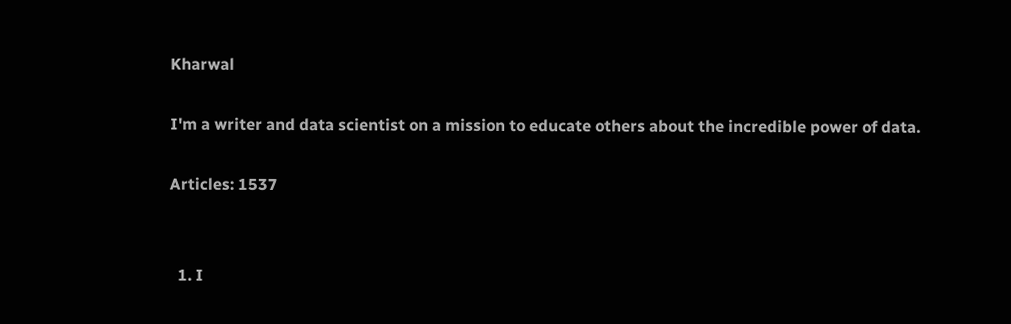Kharwal

I'm a writer and data scientist on a mission to educate others about the incredible power of data.

Articles: 1537


  1. I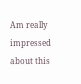Am really impressed about this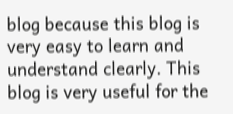blog because this blog is very easy to learn and understand clearly. This blog is very useful for the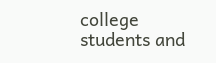college students and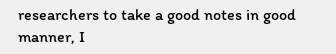researchers to take a good notes in good manner, I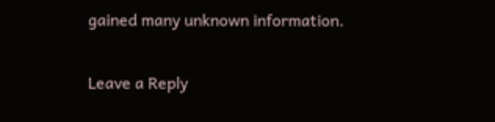gained many unknown information.

Leave a Reply